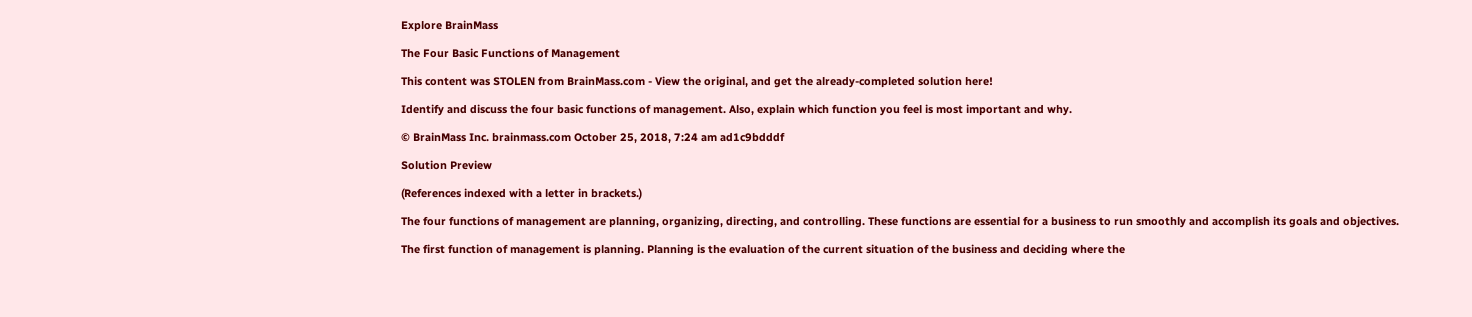Explore BrainMass

The Four Basic Functions of Management

This content was STOLEN from BrainMass.com - View the original, and get the already-completed solution here!

Identify and discuss the four basic functions of management. Also, explain which function you feel is most important and why.

© BrainMass Inc. brainmass.com October 25, 2018, 7:24 am ad1c9bdddf

Solution Preview

(References indexed with a letter in brackets.)

The four functions of management are planning, organizing, directing, and controlling. These functions are essential for a business to run smoothly and accomplish its goals and objectives.

The first function of management is planning. Planning is the evaluation of the current situation of the business and deciding where the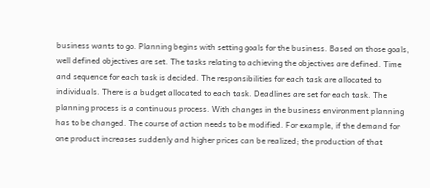business wants to go. Planning begins with setting goals for the business. Based on those goals, well defined objectives are set. The tasks relating to achieving the objectives are defined. Time and sequence for each task is decided. The responsibilities for each task are allocated to individuals. There is a budget allocated to each task. Deadlines are set for each task. The planning process is a continuous process. With changes in the business environment planning has to be changed. The course of action needs to be modified. For example, if the demand for one product increases suddenly and higher prices can be realized; the production of that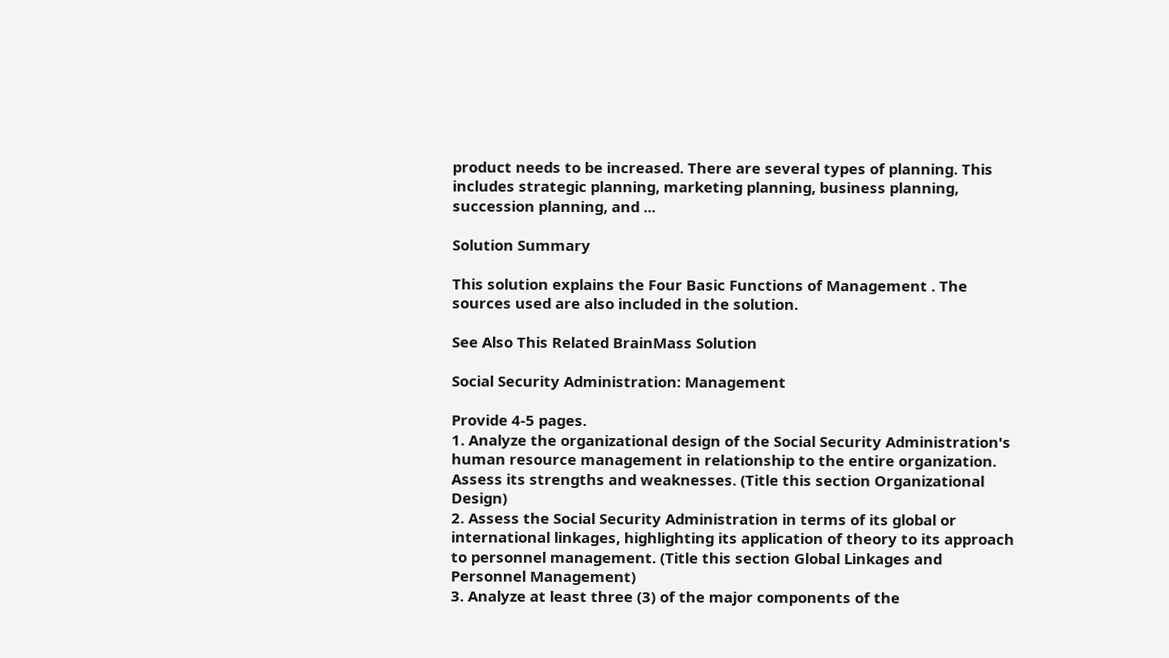product needs to be increased. There are several types of planning. This includes strategic planning, marketing planning, business planning, succession planning, and ...

Solution Summary

This solution explains the Four Basic Functions of Management . The sources used are also included in the solution.

See Also This Related BrainMass Solution

Social Security Administration: Management

Provide 4-5 pages.
1. Analyze the organizational design of the Social Security Administration's human resource management in relationship to the entire organization. Assess its strengths and weaknesses. (Title this section Organizational Design)
2. Assess the Social Security Administration in terms of its global or international linkages, highlighting its application of theory to its approach to personnel management. (Title this section Global Linkages and Personnel Management)
3. Analyze at least three (3) of the major components of the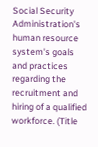Social Security Administration's human resource system's goals and practices regarding the recruitment and hiring of a qualified workforce. (Title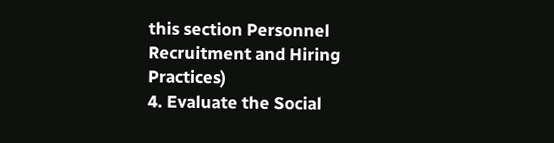this section Personnel Recruitment and Hiring Practices)
4. Evaluate the Social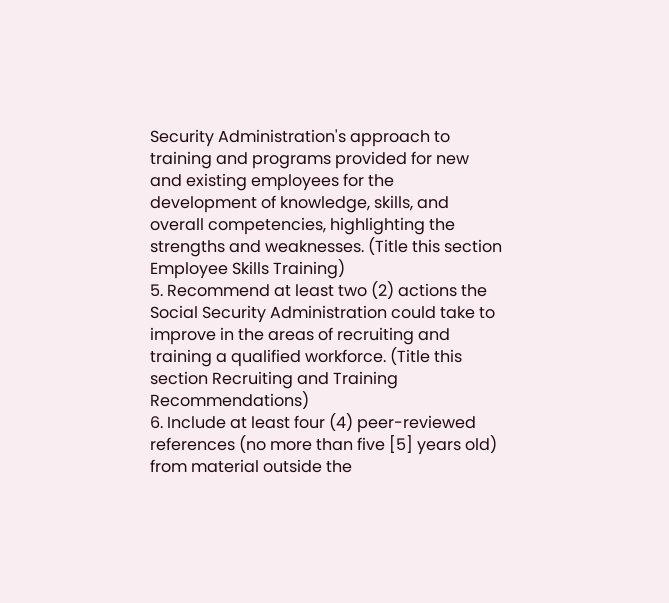Security Administration's approach to training and programs provided for new and existing employees for the development of knowledge, skills, and overall competencies, highlighting the strengths and weaknesses. (Title this section Employee Skills Training)
5. Recommend at least two (2) actions the Social Security Administration could take to improve in the areas of recruiting and training a qualified workforce. (Title this section Recruiting and Training Recommendations)
6. Include at least four (4) peer-reviewed references (no more than five [5] years old) from material outside the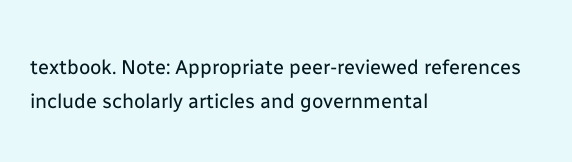textbook. Note: Appropriate peer-reviewed references include scholarly articles and governmental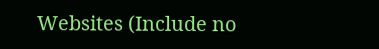Websites (Include no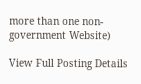more than one non-government Website)

View Full Posting Details